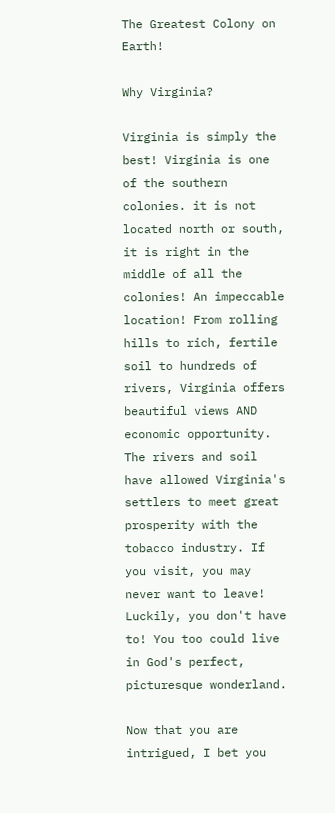The Greatest Colony on Earth!

Why Virginia?

Virginia is simply the best! Virginia is one of the southern colonies. it is not located north or south, it is right in the middle of all the colonies! An impeccable location! From rolling hills to rich, fertile soil to hundreds of rivers, Virginia offers beautiful views AND economic opportunity. The rivers and soil have allowed Virginia's settlers to meet great prosperity with the tobacco industry. If you visit, you may never want to leave! Luckily, you don't have to! You too could live in God's perfect, picturesque wonderland.

Now that you are intrigued, I bet you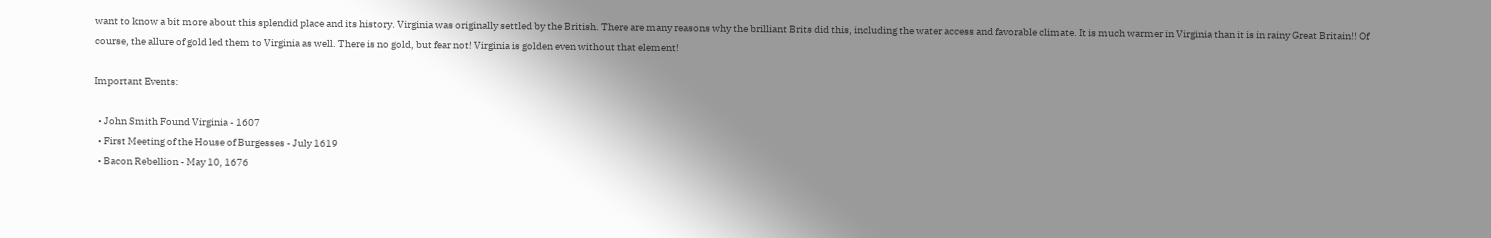want to know a bit more about this splendid place and its history. Virginia was originally settled by the British. There are many reasons why the brilliant Brits did this, including the water access and favorable climate. It is much warmer in Virginia than it is in rainy Great Britain!! Of course, the allure of gold led them to Virginia as well. There is no gold, but fear not! Virginia is golden even without that element!

Important Events:

  • John Smith Found Virginia - 1607
  • First Meeting of the House of Burgesses - July 1619
  • Bacon Rebellion - May 10, 1676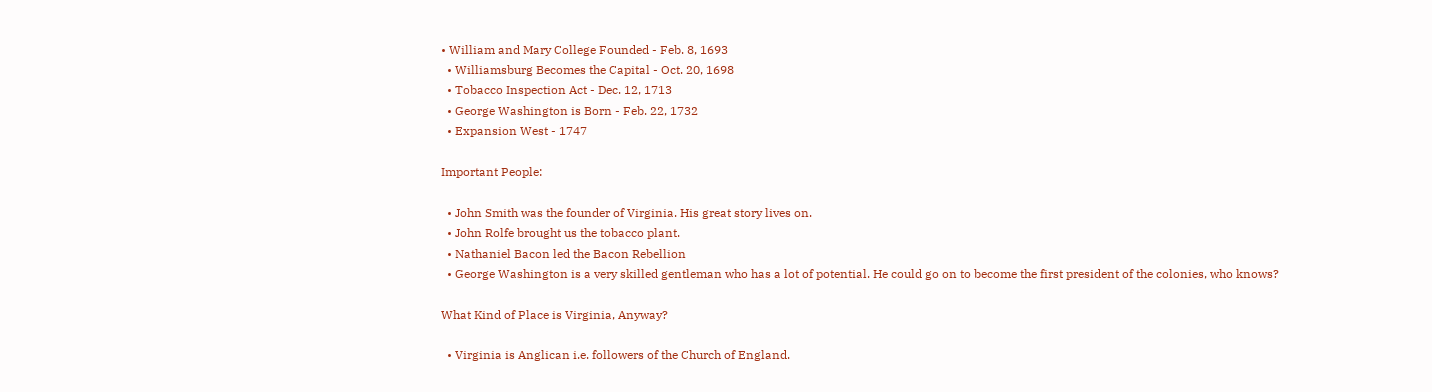• William and Mary College Founded - Feb. 8, 1693
  • Williamsburg Becomes the Capital - Oct. 20, 1698
  • Tobacco Inspection Act - Dec. 12, 1713
  • George Washington is Born - Feb. 22, 1732
  • Expansion West - 1747

Important People:

  • John Smith was the founder of Virginia. His great story lives on.
  • John Rolfe brought us the tobacco plant.
  • Nathaniel Bacon led the Bacon Rebellion
  • George Washington is a very skilled gentleman who has a lot of potential. He could go on to become the first president of the colonies, who knows?

What Kind of Place is Virginia, Anyway?

  • Virginia is Anglican i.e. followers of the Church of England.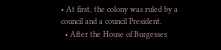• At first, the colony was ruled by a council and a council President.
  • After the House of Burgesses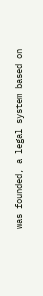was founded, a legal system based on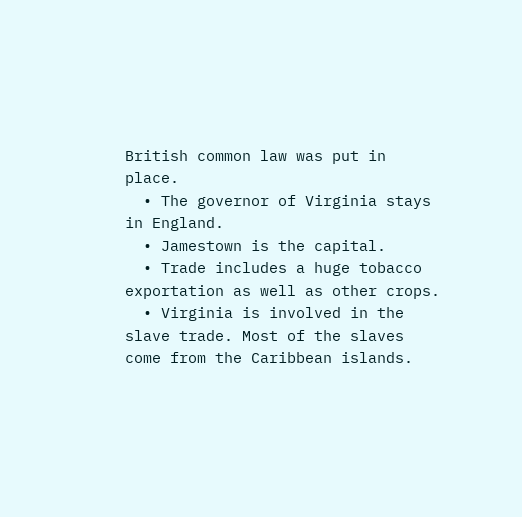British common law was put in place.
  • The governor of Virginia stays in England.
  • Jamestown is the capital.
  • Trade includes a huge tobacco exportation as well as other crops.
  • Virginia is involved in the slave trade. Most of the slaves come from the Caribbean islands.